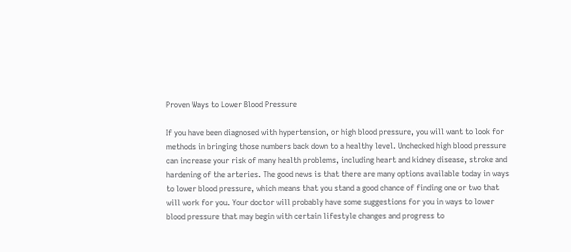Proven Ways to Lower Blood Pressure

If you have been diagnosed with hypertension, or high blood pressure, you will want to look for methods in bringing those numbers back down to a healthy level. Unchecked high blood pressure can increase your risk of many health problems, including heart and kidney disease, stroke and hardening of the arteries. The good news is that there are many options available today in ways to lower blood pressure, which means that you stand a good chance of finding one or two that will work for you. Your doctor will probably have some suggestions for you in ways to lower blood pressure that may begin with certain lifestyle changes and progress to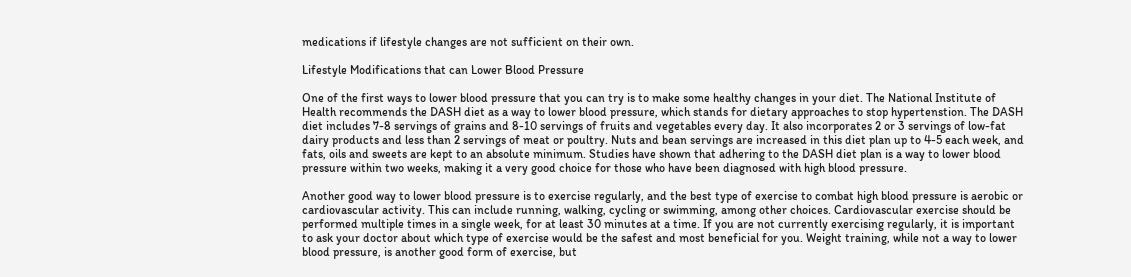medications if lifestyle changes are not sufficient on their own.

Lifestyle Modifications that can Lower Blood Pressure

One of the first ways to lower blood pressure that you can try is to make some healthy changes in your diet. The National Institute of Health recommends the DASH diet as a way to lower blood pressure, which stands for dietary approaches to stop hypertenstion. The DASH diet includes 7-8 servings of grains and 8-10 servings of fruits and vegetables every day. It also incorporates 2 or 3 servings of low-fat dairy products and less than 2 servings of meat or poultry. Nuts and bean servings are increased in this diet plan up to 4-5 each week, and fats, oils and sweets are kept to an absolute minimum. Studies have shown that adhering to the DASH diet plan is a way to lower blood pressure within two weeks, making it a very good choice for those who have been diagnosed with high blood pressure.

Another good way to lower blood pressure is to exercise regularly, and the best type of exercise to combat high blood pressure is aerobic or cardiovascular activity. This can include running, walking, cycling or swimming, among other choices. Cardiovascular exercise should be performed multiple times in a single week, for at least 30 minutes at a time. If you are not currently exercising regularly, it is important to ask your doctor about which type of exercise would be the safest and most beneficial for you. Weight training, while not a way to lower blood pressure, is another good form of exercise, but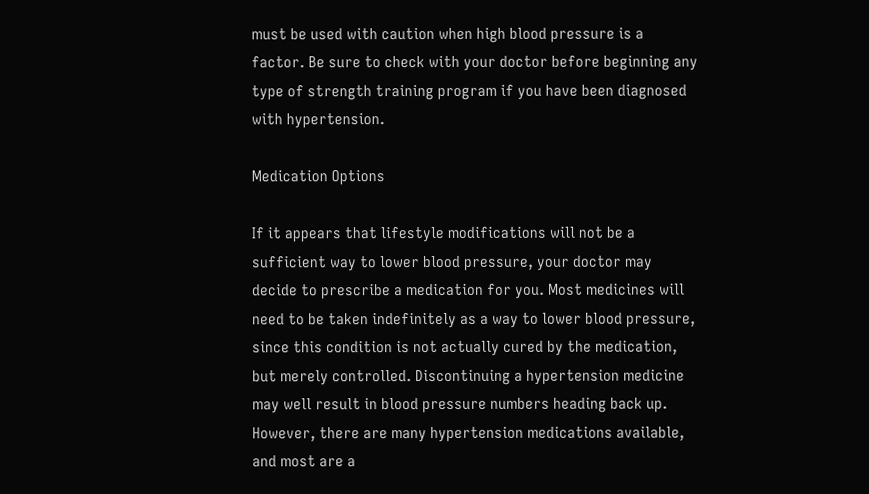must be used with caution when high blood pressure is a factor. Be sure to check with your doctor before beginning any type of strength training program if you have been diagnosed with hypertension.

Medication Options

If it appears that lifestyle modifications will not be a sufficient way to lower blood pressure, your doctor may decide to prescribe a medication for you. Most medicines will need to be taken indefinitely as a way to lower blood pressure, since this condition is not actually cured by the medication, but merely controlled. Discontinuing a hypertension medicine may well result in blood pressure numbers heading back up. However, there are many hypertension medications available, and most are a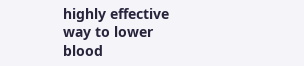highly effective way to lower blood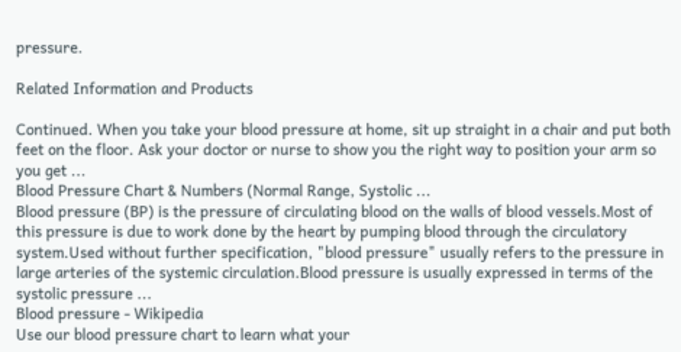pressure.

Related Information and Products

Continued. When you take your blood pressure at home, sit up straight in a chair and put both feet on the floor. Ask your doctor or nurse to show you the right way to position your arm so you get ...
Blood Pressure Chart & Numbers (Normal Range, Systolic ...
Blood pressure (BP) is the pressure of circulating blood on the walls of blood vessels.Most of this pressure is due to work done by the heart by pumping blood through the circulatory system.Used without further specification, "blood pressure" usually refers to the pressure in large arteries of the systemic circulation.Blood pressure is usually expressed in terms of the systolic pressure ...
Blood pressure - Wikipedia
Use our blood pressure chart to learn what your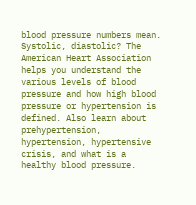blood pressure numbers mean. Systolic, diastolic? The American Heart Association helps you understand the various levels of blood pressure and how high blood pressure or hypertension is defined. Also learn about prehypertension, hypertension, hypertensive crisis, and what is a healthy blood pressure.